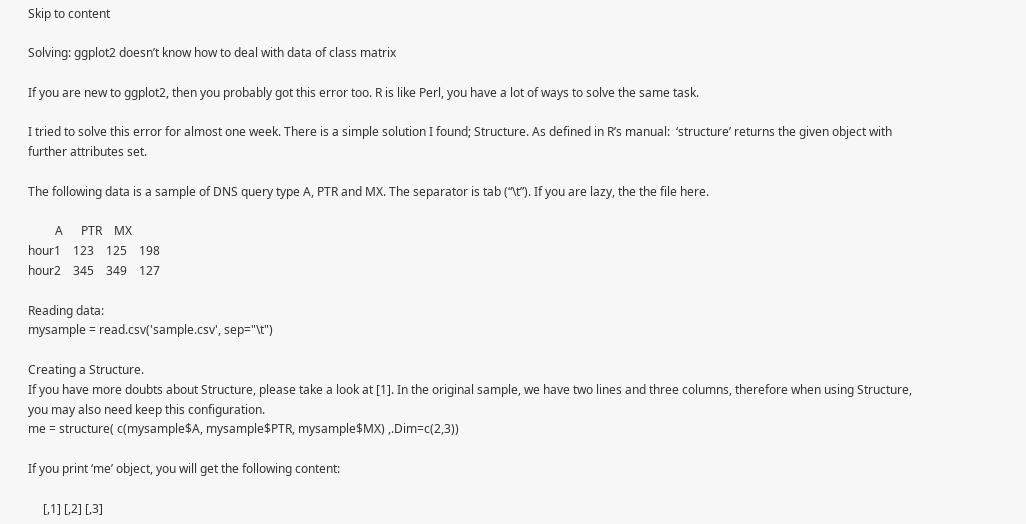Skip to content

Solving: ggplot2 doesn’t know how to deal with data of class matrix

If you are new to ggplot2, then you probably got this error too. R is like Perl, you have a lot of ways to solve the same task.

I tried to solve this error for almost one week. There is a simple solution I found; Structure. As defined in R’s manual:  ‘structure’ returns the given object with further attributes set.

The following data is a sample of DNS query type A, PTR and MX. The separator is tab (“\t”). If you are lazy, the the file here.

         A      PTR    MX
hour1    123    125    198
hour2    345    349    127

Reading data:
mysample = read.csv('sample.csv', sep="\t")

Creating a Structure.
If you have more doubts about Structure, please take a look at [1]. In the original sample, we have two lines and three columns, therefore when using Structure, you may also need keep this configuration.
me = structure( c(mysample$A, mysample$PTR, mysample$MX) ,.Dim=c(2,3))

If you print ‘me’ object, you will get the following content:

     [,1] [,2] [,3]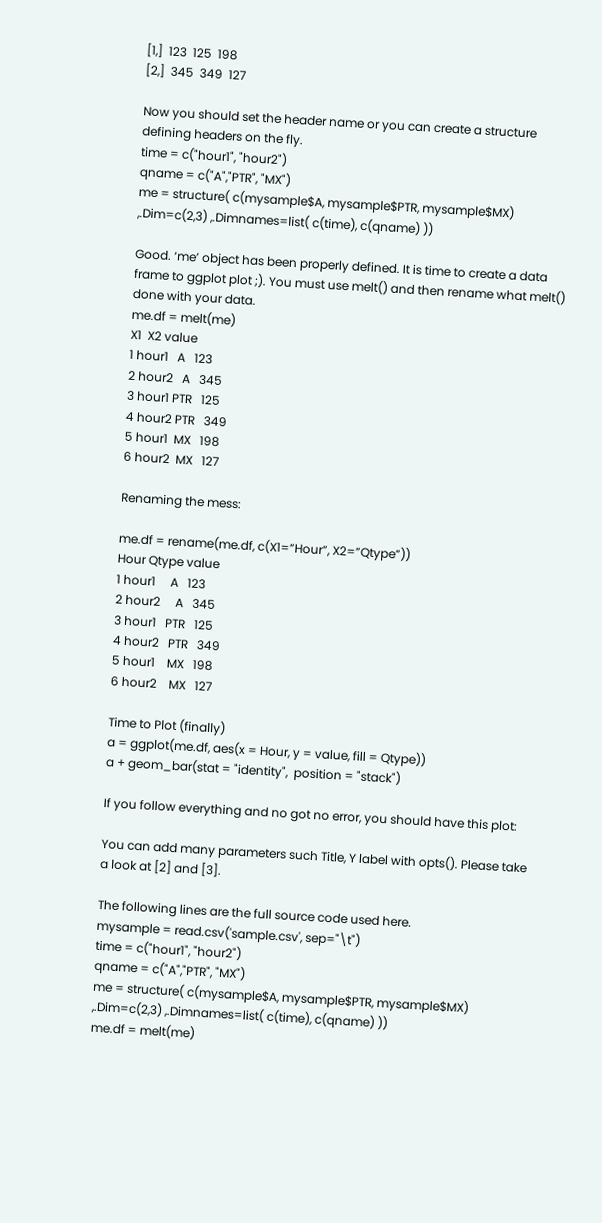[1,]  123  125  198
[2,]  345  349  127

Now you should set the header name or you can create a structure defining headers on the fly.
time = c("hour1", "hour2")
qname = c("A","PTR", "MX")
me = structure( c(mysample$A, mysample$PTR, mysample$MX) ,.Dim=c(2,3) ,.Dimnames=list( c(time), c(qname) ))

Good. ‘me’ object has been properly defined. It is time to create a data frame to ggplot plot ;). You must use melt() and then rename what melt() done with your data.
me.df = melt(me)
X1  X2 value
1 hour1   A   123
2 hour2   A   345
3 hour1 PTR   125
4 hour2 PTR   349
5 hour1  MX   198
6 hour2  MX   127

Renaming the mess:

me.df = rename(me.df, c(X1=”Hour”, X2=”Qtype”))
Hour Qtype value
1 hour1     A   123
2 hour2     A   345
3 hour1   PTR   125
4 hour2   PTR   349
5 hour1    MX   198
6 hour2    MX   127

Time to Plot (finally)
a = ggplot(me.df, aes(x = Hour, y = value, fill = Qtype))
a + geom_bar(stat = "identity",  position = "stack")

If you follow everything and no got no error, you should have this plot:

You can add many parameters such Title, Y label with opts(). Please take a look at [2] and [3].

The following lines are the full source code used here.
mysample = read.csv('sample.csv', sep="\t")
time = c("hour1", "hour2")
qname = c("A","PTR", "MX")
me = structure( c(mysample$A, mysample$PTR, mysample$MX) ,.Dim=c(2,3) ,.Dimnames=list( c(time), c(qname) ))
me.df = melt(me)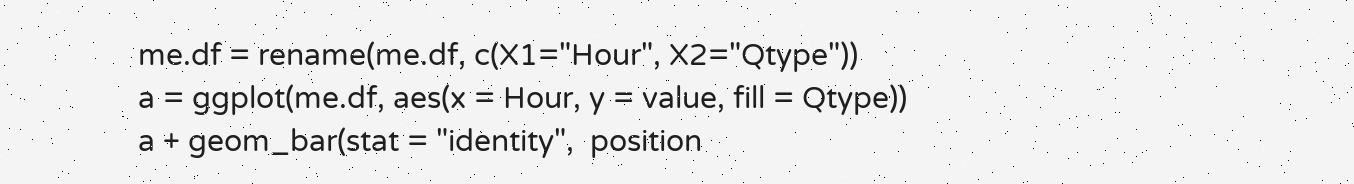me.df = rename(me.df, c(X1="Hour", X2="Qtype"))
a = ggplot(me.df, aes(x = Hour, y = value, fill = Qtype))
a + geom_bar(stat = "identity",  position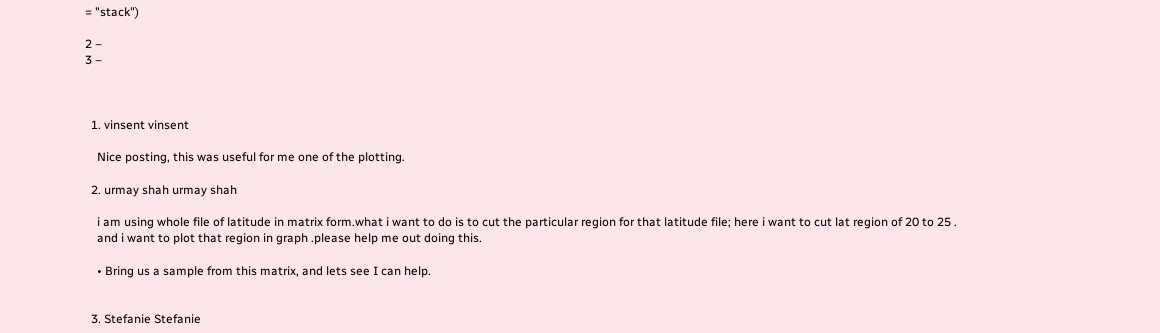= "stack")

2 –
3 –



  1. vinsent vinsent

    Nice posting, this was useful for me one of the plotting.

  2. urmay shah urmay shah

    i am using whole file of latitude in matrix form.what i want to do is to cut the particular region for that latitude file; here i want to cut lat region of 20 to 25 .
    and i want to plot that region in graph .please help me out doing this.

    • Bring us a sample from this matrix, and lets see I can help.


  3. Stefanie Stefanie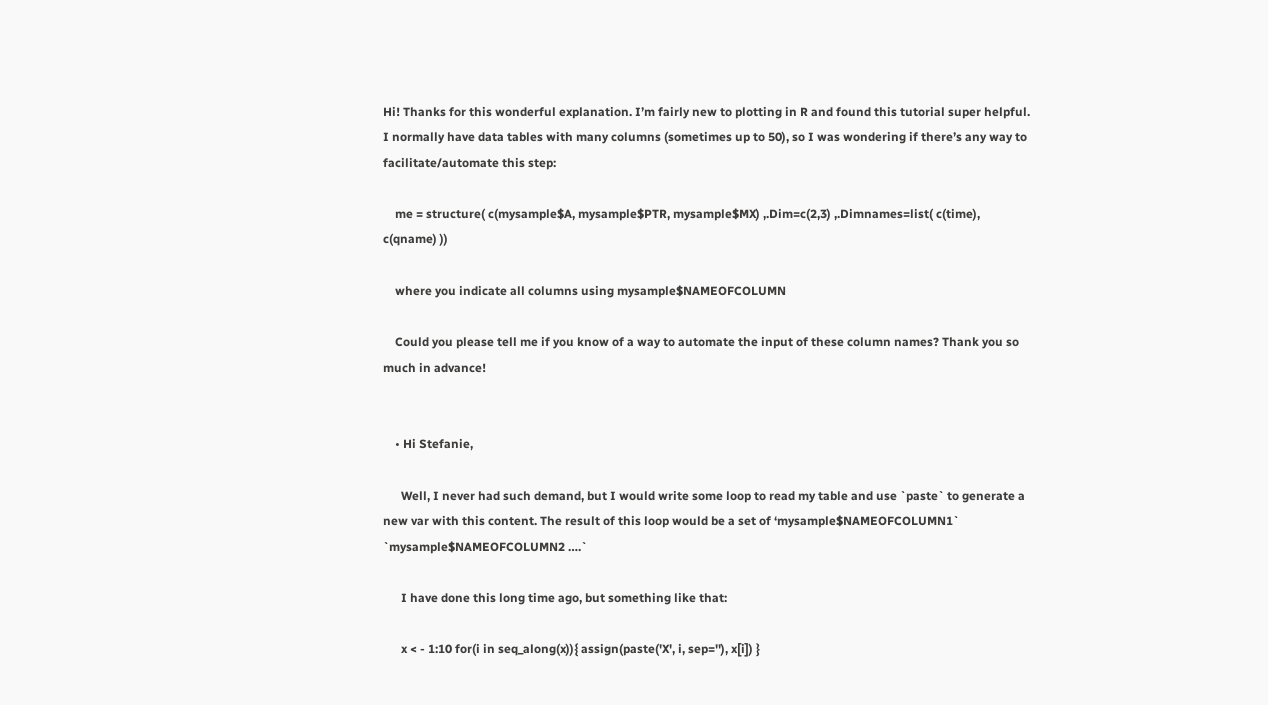Hi! Thanks for this wonderful explanation. I’m fairly new to plotting in R and found this tutorial super helpful. I normally have data tables with many columns (sometimes up to 50), so I was wondering if there’s any way to facilitate/automate this step:

    me = structure( c(mysample$A, mysample$PTR, mysample$MX) ,.Dim=c(2,3) ,.Dimnames=list( c(time), c(qname) ))

    where you indicate all columns using mysample$NAMEOFCOLUMN

    Could you please tell me if you know of a way to automate the input of these column names? Thank you so much in advance!


    • Hi Stefanie,

      Well, I never had such demand, but I would write some loop to read my table and use `paste` to generate a new var with this content. The result of this loop would be a set of ‘mysample$NAMEOFCOLUMN1` `mysample$NAMEOFCOLUMN2 ….`

      I have done this long time ago, but something like that:

      x < - 1:10 for(i in seq_along(x)){ assign(paste('X', i, sep=''), x[i]) }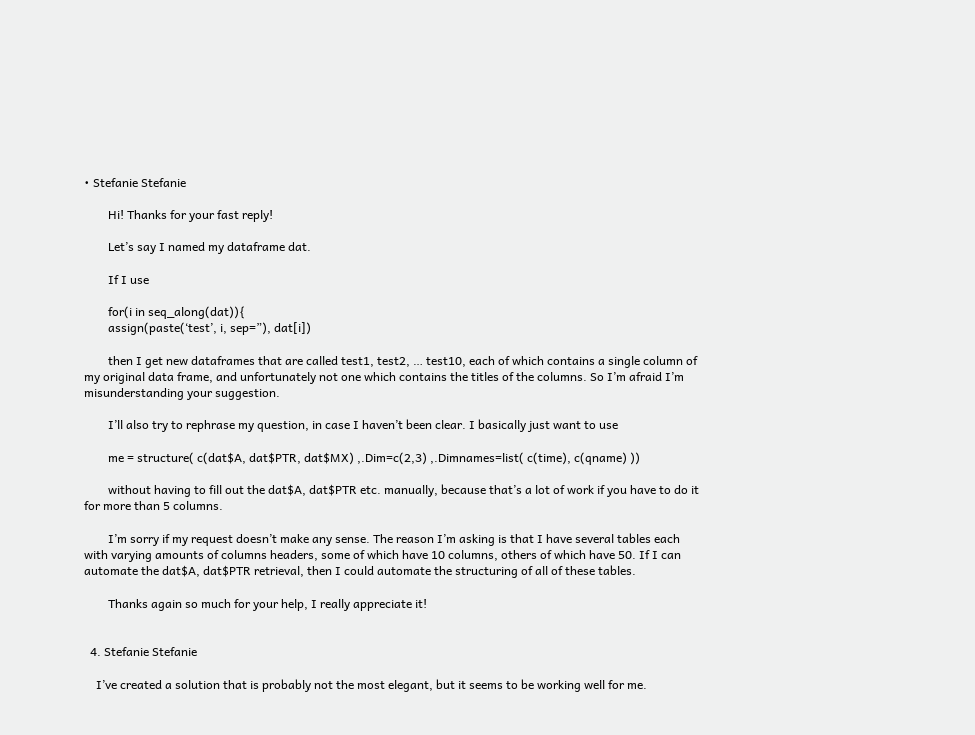• Stefanie Stefanie

        Hi! Thanks for your fast reply!

        Let’s say I named my dataframe dat.

        If I use

        for(i in seq_along(dat)){
        assign(paste(‘test’, i, sep=”), dat[i])

        then I get new dataframes that are called test1, test2, … test10, each of which contains a single column of my original data frame, and unfortunately not one which contains the titles of the columns. So I’m afraid I’m misunderstanding your suggestion.

        I’ll also try to rephrase my question, in case I haven’t been clear. I basically just want to use

        me = structure( c(dat$A, dat$PTR, dat$MX) ,.Dim=c(2,3) ,.Dimnames=list( c(time), c(qname) ))

        without having to fill out the dat$A, dat$PTR etc. manually, because that’s a lot of work if you have to do it for more than 5 columns.

        I’m sorry if my request doesn’t make any sense. The reason I’m asking is that I have several tables each with varying amounts of columns headers, some of which have 10 columns, others of which have 50. If I can automate the dat$A, dat$PTR retrieval, then I could automate the structuring of all of these tables.

        Thanks again so much for your help, I really appreciate it!


  4. Stefanie Stefanie

    I’ve created a solution that is probably not the most elegant, but it seems to be working well for me.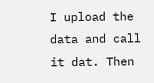I upload the data and call it dat. Then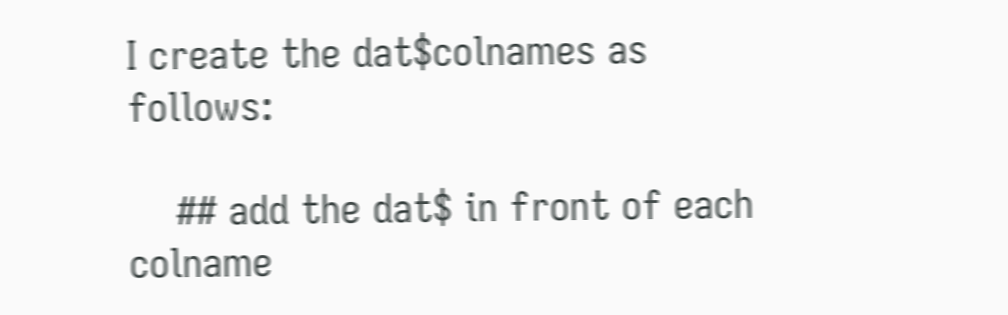I create the dat$colnames as follows:

    ## add the dat$ in front of each colname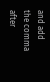and add the comma after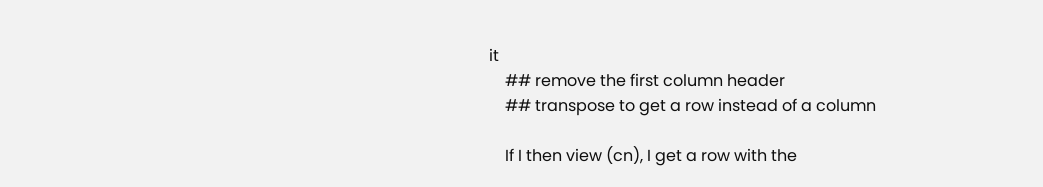it
    ## remove the first column header
    ## transpose to get a row instead of a column

    If I then view (cn), I get a row with the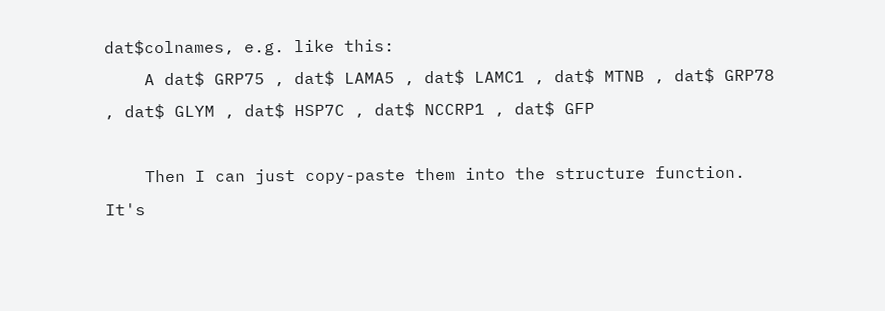dat$colnames, e.g. like this:
    A dat$ GRP75 , dat$ LAMA5 , dat$ LAMC1 , dat$ MTNB , dat$ GRP78 , dat$ GLYM , dat$ HSP7C , dat$ NCCRP1 , dat$ GFP

    Then I can just copy-paste them into the structure function. It's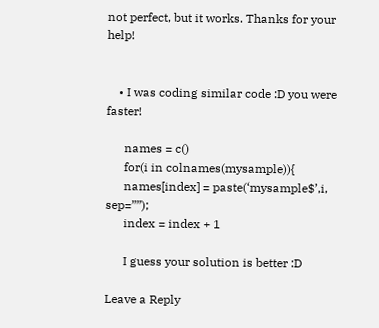not perfect, but it works. Thanks for your help!


    • I was coding similar code :D you were faster!

      names = c()
      for(i in colnames(mysample)){
      names[index] = paste(‘mysample$’,i, sep=””);
      index = index + 1

      I guess your solution is better :D

Leave a Reply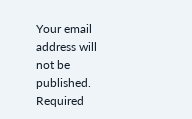Your email address will not be published. Required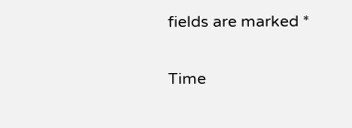fields are marked *

Time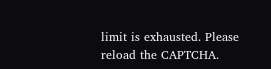limit is exhausted. Please reload the CAPTCHA.